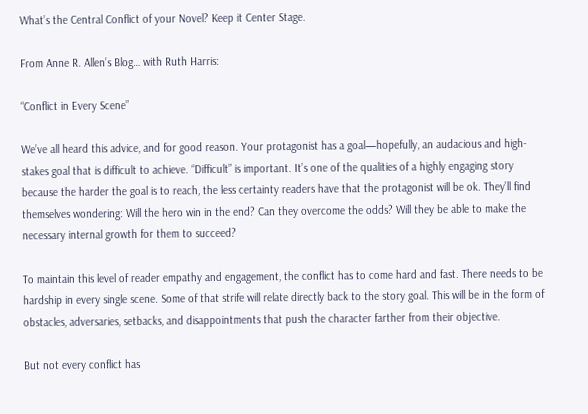What’s the Central Conflict of your Novel? Keep it Center Stage.

From Anne R. Allen’s Blog… with Ruth Harris:

“Conflict in Every Scene”

We’ve all heard this advice, and for good reason. Your protagonist has a goal—hopefully, an audacious and high-stakes goal that is difficult to achieve. “Difficult” is important. It’s one of the qualities of a highly engaging story because the harder the goal is to reach, the less certainty readers have that the protagonist will be ok. They’ll find themselves wondering: Will the hero win in the end? Can they overcome the odds? Will they be able to make the necessary internal growth for them to succeed?

To maintain this level of reader empathy and engagement, the conflict has to come hard and fast. There needs to be hardship in every single scene. Some of that strife will relate directly back to the story goal. This will be in the form of obstacles, adversaries, setbacks, and disappointments that push the character farther from their objective.

But not every conflict has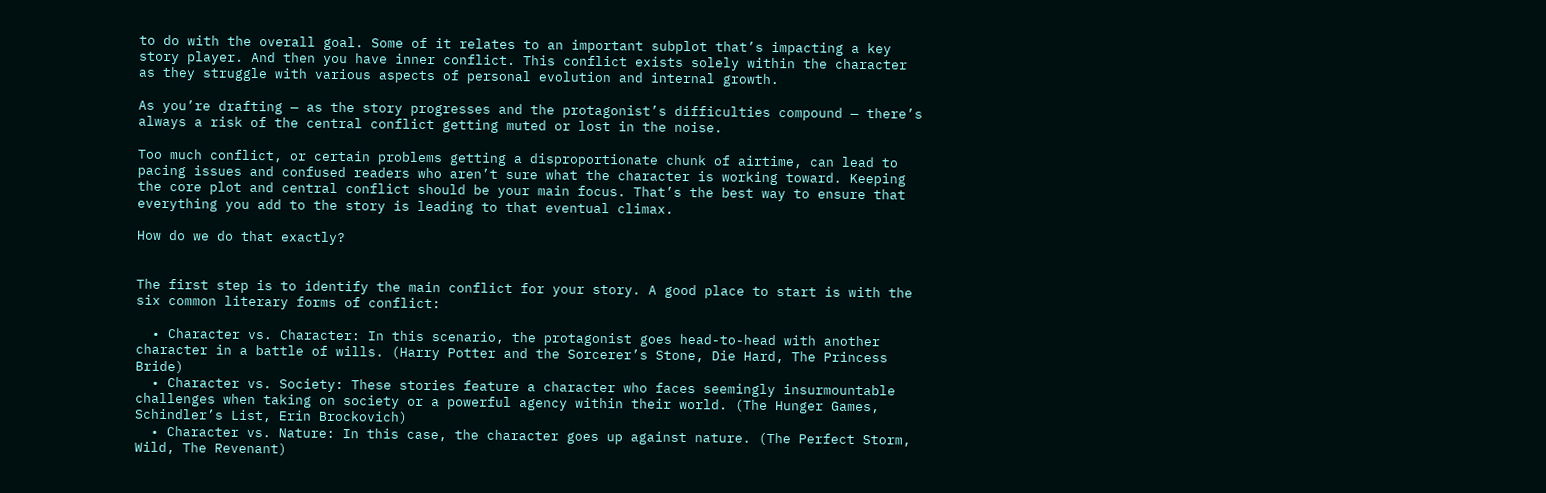to do with the overall goal. Some of it relates to an important subplot that’s impacting a key story player. And then you have inner conflict. This conflict exists solely within the character as they struggle with various aspects of personal evolution and internal growth.

As you’re drafting — as the story progresses and the protagonist’s difficulties compound — there’s always a risk of the central conflict getting muted or lost in the noise.

Too much conflict, or certain problems getting a disproportionate chunk of airtime, can lead to pacing issues and confused readers who aren’t sure what the character is working toward. Keeping the core plot and central conflict should be your main focus. That’s the best way to ensure that everything you add to the story is leading to that eventual climax.

How do we do that exactly?


The first step is to identify the main conflict for your story. A good place to start is with the six common literary forms of conflict:

  • Character vs. Character: In this scenario, the protagonist goes head-to-head with another character in a battle of wills. (Harry Potter and the Sorcerer’s Stone, Die Hard, The Princess Bride)
  • Character vs. Society: These stories feature a character who faces seemingly insurmountable challenges when taking on society or a powerful agency within their world. (The Hunger Games, Schindler’s List, Erin Brockovich)
  • Character vs. Nature: In this case, the character goes up against nature. (The Perfect Storm, Wild, The Revenant)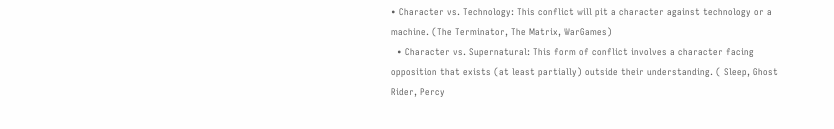• Character vs. Technology: This conflict will pit a character against technology or a machine. (The Terminator, The Matrix, WarGames)
  • Character vs. Supernatural: This form of conflict involves a character facing opposition that exists (at least partially) outside their understanding. ( Sleep, Ghost Rider, Percy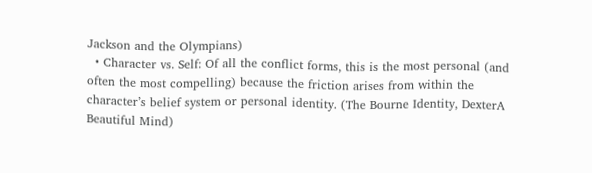Jackson and the Olympians)
  • Character vs. Self: Of all the conflict forms, this is the most personal (and often the most compelling) because the friction arises from within the character’s belief system or personal identity. (The Bourne Identity, DexterA Beautiful Mind)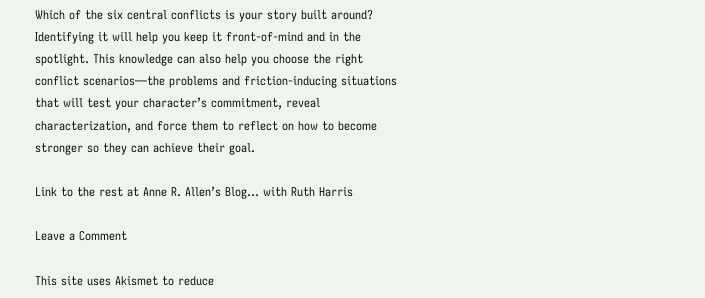Which of the six central conflicts is your story built around? Identifying it will help you keep it front-of-mind and in the spotlight. This knowledge can also help you choose the right conflict scenarios—the problems and friction-inducing situations that will test your character’s commitment, reveal characterization, and force them to reflect on how to become stronger so they can achieve their goal.

Link to the rest at Anne R. Allen’s Blog… with Ruth Harris

Leave a Comment

This site uses Akismet to reduce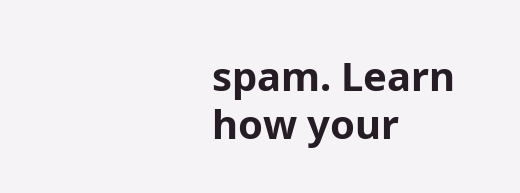spam. Learn how your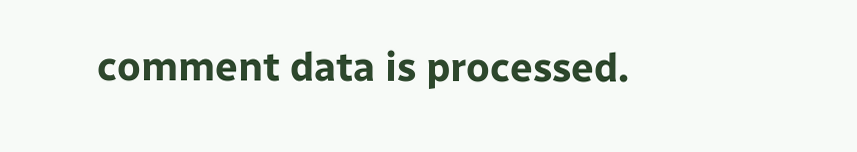comment data is processed.